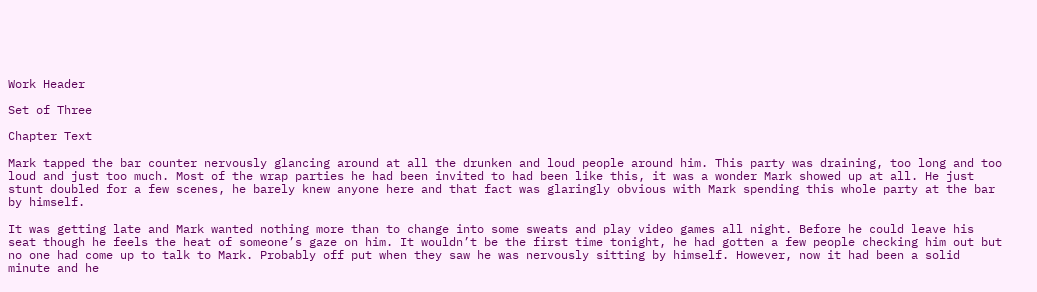Work Header

Set of Three

Chapter Text

Mark tapped the bar counter nervously glancing around at all the drunken and loud people around him. This party was draining, too long and too loud and just too much. Most of the wrap parties he had been invited to had been like this, it was a wonder Mark showed up at all. He just stunt doubled for a few scenes, he barely knew anyone here and that fact was glaringly obvious with Mark spending this whole party at the bar by himself.

It was getting late and Mark wanted nothing more than to change into some sweats and play video games all night. Before he could leave his seat though he feels the heat of someone’s gaze on him. It wouldn’t be the first time tonight, he had gotten a few people checking him out but no one had come up to talk to Mark. Probably off put when they saw he was nervously sitting by himself. However, now it had been a solid minute and he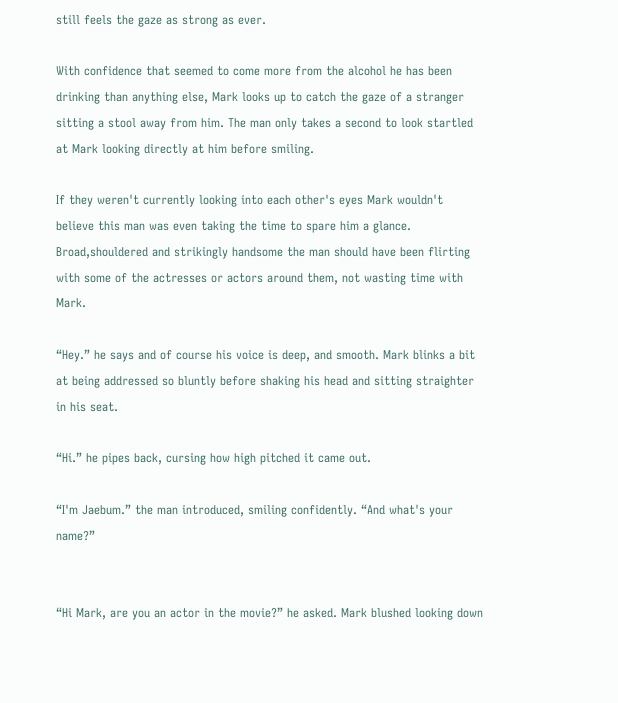still feels the gaze as strong as ever.

With confidence that seemed to come more from the alcohol he has been drinking than anything else, Mark looks up to catch the gaze of a stranger sitting a stool away from him. The man only takes a second to look startled at Mark looking directly at him before smiling.

If they weren't currently looking into each other's eyes Mark wouldn't believe this man was even taking the time to spare him a glance. Broad,shouldered and strikingly handsome the man should have been flirting with some of the actresses or actors around them, not wasting time with Mark.

“Hey.” he says and of course his voice is deep, and smooth. Mark blinks a bit at being addressed so bluntly before shaking his head and sitting straighter in his seat.

“Hi.” he pipes back, cursing how high pitched it came out.

“I'm Jaebum.” the man introduced, smiling confidently. “And what's your name?”


“Hi Mark, are you an actor in the movie?” he asked. Mark blushed looking down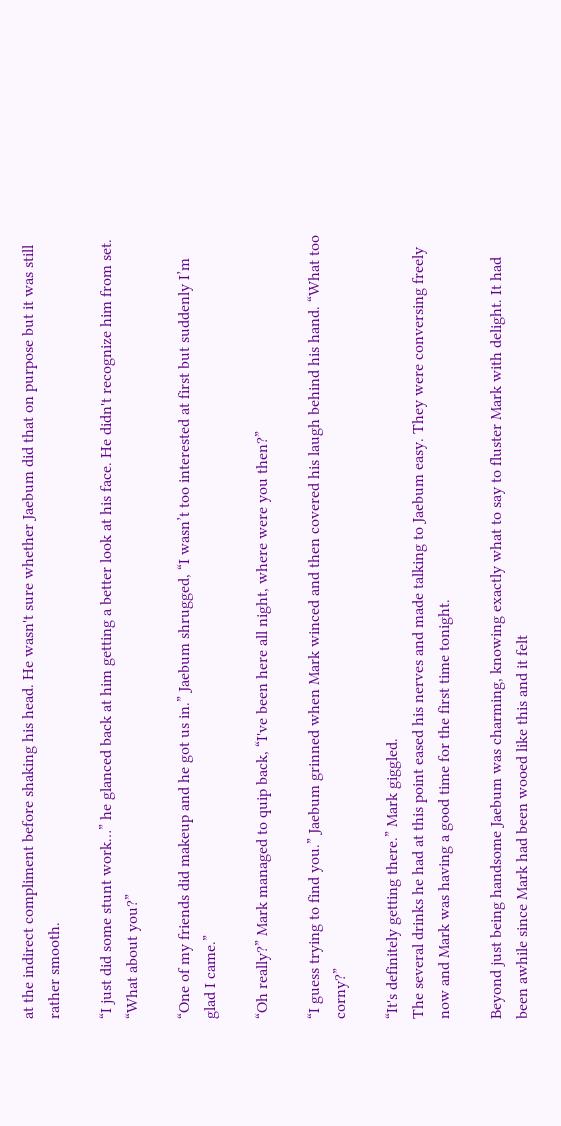at the indirect compliment before shaking his head. He wasn't sure whether Jaebum did that on purpose but it was still rather smooth.

“I just did some stunt work…” he glanced back at him getting a better look at his face. He didn't recognize him from set. “What about you?”

“One of my friends did makeup and he got us in.” Jaebum shrugged, “I wasn’t too interested at first but suddenly I’m glad I came.”

“Oh really?” Mark managed to quip back, “I've been here all night, where were you then?”

“I guess trying to find you.” Jaebum grinned when Mark winced and then covered his laugh behind his hand. “What too corny?”

“It's definitely getting there.” Mark giggled.
The several drinks he had at this point eased his nerves and made talking to Jaebum easy. They were conversing freely now and Mark was having a good time for the first time tonight.

Beyond just being handsome Jaebum was charming, knowing exactly what to say to fluster Mark with delight. It had been awhile since Mark had been wooed like this and it felt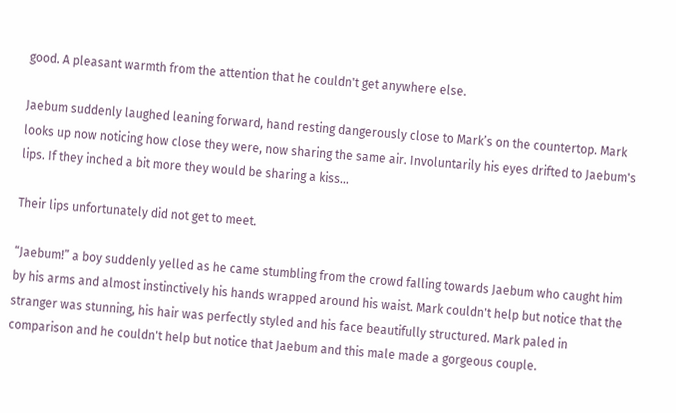good. A pleasant warmth from the attention that he couldn't get anywhere else.

Jaebum suddenly laughed leaning forward, hand resting dangerously close to Mark’s on the countertop. Mark looks up now noticing how close they were, now sharing the same air. Involuntarily his eyes drifted to Jaebum's lips. If they inched a bit more they would be sharing a kiss...

Their lips unfortunately did not get to meet.

“Jaebum!” a boy suddenly yelled as he came stumbling from the crowd falling towards Jaebum who caught him by his arms and almost instinctively his hands wrapped around his waist. Mark couldn't help but notice that the stranger was stunning, his hair was perfectly styled and his face beautifully structured. Mark paled in comparison and he couldn't help but notice that Jaebum and this male made a gorgeous couple.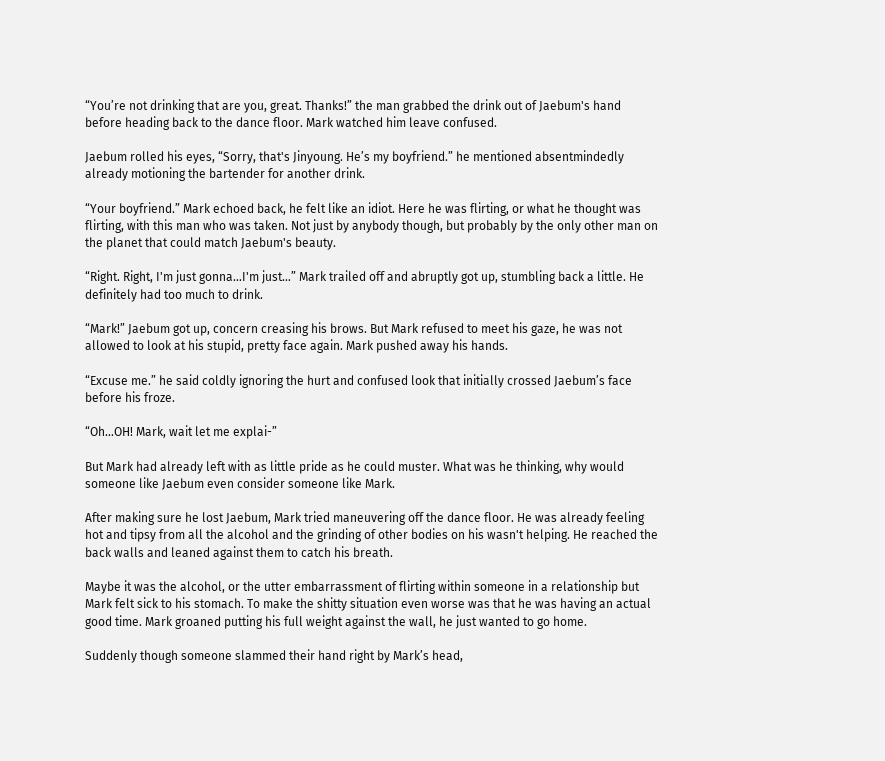“You’re not drinking that are you, great. Thanks!” the man grabbed the drink out of Jaebum's hand before heading back to the dance floor. Mark watched him leave confused.

Jaebum rolled his eyes, “Sorry, that's Jinyoung. He’s my boyfriend.” he mentioned absentmindedly already motioning the bartender for another drink.

“Your boyfriend.” Mark echoed back, he felt like an idiot. Here he was flirting, or what he thought was flirting, with this man who was taken. Not just by anybody though, but probably by the only other man on the planet that could match Jaebum's beauty.

“Right. Right, I'm just gonna...I'm just…” Mark trailed off and abruptly got up, stumbling back a little. He definitely had too much to drink.

“Mark!” Jaebum got up, concern creasing his brows. But Mark refused to meet his gaze, he was not allowed to look at his stupid, pretty face again. Mark pushed away his hands.

“Excuse me.” he said coldly ignoring the hurt and confused look that initially crossed Jaebum’s face before his froze.

“Oh...OH! Mark, wait let me explai-”

But Mark had already left with as little pride as he could muster. What was he thinking, why would someone like Jaebum even consider someone like Mark.

After making sure he lost Jaebum, Mark tried maneuvering off the dance floor. He was already feeling hot and tipsy from all the alcohol and the grinding of other bodies on his wasn't helping. He reached the back walls and leaned against them to catch his breath.

Maybe it was the alcohol, or the utter embarrassment of flirting within someone in a relationship but Mark felt sick to his stomach. To make the shitty situation even worse was that he was having an actual good time. Mark groaned putting his full weight against the wall, he just wanted to go home.

Suddenly though someone slammed their hand right by Mark’s head,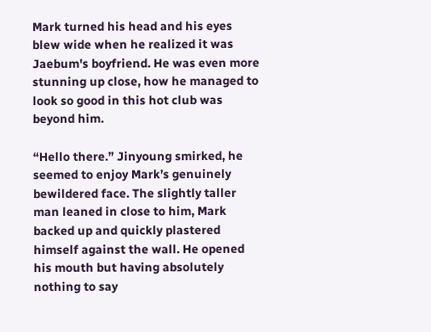Mark turned his head and his eyes blew wide when he realized it was Jaebum's boyfriend. He was even more stunning up close, how he managed to look so good in this hot club was beyond him.

“Hello there.” Jinyoung smirked, he seemed to enjoy Mark’s genuinely bewildered face. The slightly taller man leaned in close to him, Mark backed up and quickly plastered himself against the wall. He opened his mouth but having absolutely nothing to say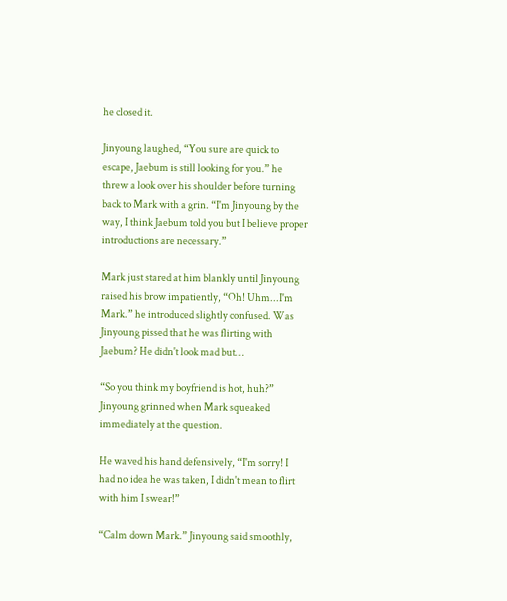he closed it.

Jinyoung laughed, “You sure are quick to escape, Jaebum is still looking for you.” he threw a look over his shoulder before turning back to Mark with a grin. “I'm Jinyoung by the way, I think Jaebum told you but I believe proper introductions are necessary.”

Mark just stared at him blankly until Jinyoung raised his brow impatiently, “Oh! Uhm...I'm Mark.” he introduced slightly confused. Was Jinyoung pissed that he was flirting with Jaebum? He didn't look mad but…

“So you think my boyfriend is hot, huh?” Jinyoung grinned when Mark squeaked immediately at the question.

He waved his hand defensively, “I'm sorry! I had no idea he was taken, I didn't mean to flirt with him I swear!”

“Calm down Mark.” Jinyoung said smoothly,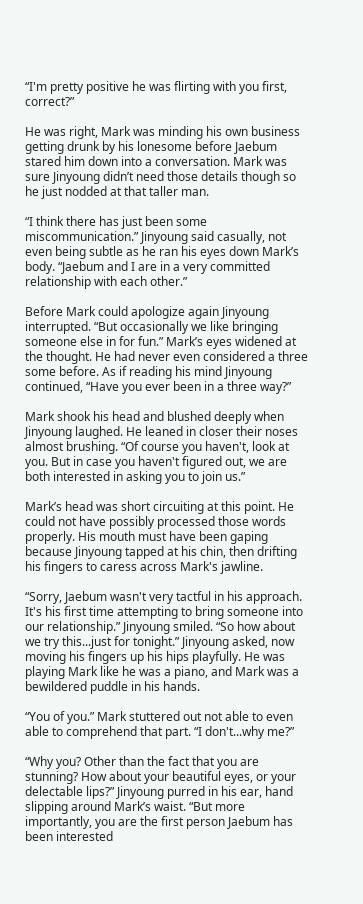“I'm pretty positive he was flirting with you first, correct?”

He was right, Mark was minding his own business getting drunk by his lonesome before Jaebum stared him down into a conversation. Mark was sure Jinyoung didn’t need those details though so he just nodded at that taller man.

“I think there has just been some miscommunication.” Jinyoung said casually, not even being subtle as he ran his eyes down Mark’s body. “Jaebum and I are in a very committed relationship with each other.”

Before Mark could apologize again Jinyoung interrupted. “But occasionally we like bringing someone else in for fun.” Mark’s eyes widened at the thought. He had never even considered a three some before. As if reading his mind Jinyoung continued, “Have you ever been in a three way?”

Mark shook his head and blushed deeply when Jinyoung laughed. He leaned in closer their noses almost brushing. “Of course you haven't, look at you. But in case you haven't figured out, we are both interested in asking you to join us.”

Mark’s head was short circuiting at this point. He could not have possibly processed those words properly. His mouth must have been gaping because Jinyoung tapped at his chin, then drifting his fingers to caress across Mark's jawline.

“Sorry, Jaebum wasn't very tactful in his approach. It's his first time attempting to bring someone into our relationship.” Jinyoung smiled. “So how about we try this...just for tonight.” Jinyoung asked, now moving his fingers up his hips playfully. He was playing Mark like he was a piano, and Mark was a bewildered puddle in his hands.

“You of you.” Mark stuttered out not able to even able to comprehend that part. “I don't...why me?”

“Why you? Other than the fact that you are stunning? How about your beautiful eyes, or your delectable lips?” Jinyoung purred in his ear, hand slipping around Mark’s waist. “But more importantly, you are the first person Jaebum has been interested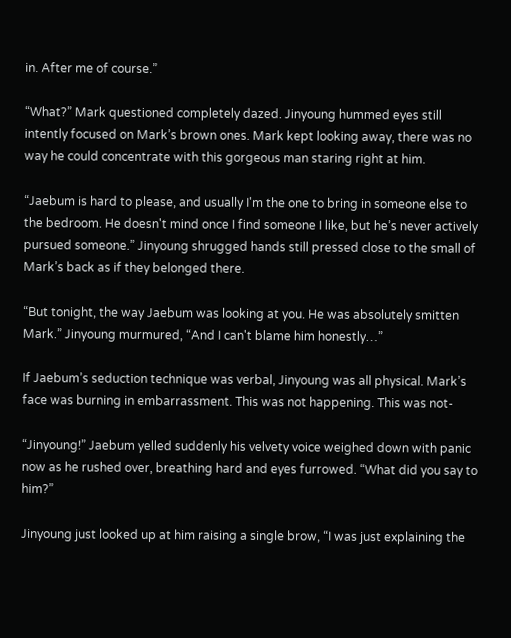in. After me of course.”

“What?” Mark questioned completely dazed. Jinyoung hummed eyes still intently focused on Mark’s brown ones. Mark kept looking away, there was no way he could concentrate with this gorgeous man staring right at him.

“Jaebum is hard to please, and usually I'm the one to bring in someone else to the bedroom. He doesn't mind once I find someone I like, but he’s never actively pursued someone.” Jinyoung shrugged hands still pressed close to the small of Mark’s back as if they belonged there.

“But tonight, the way Jaebum was looking at you. He was absolutely smitten Mark.” Jinyoung murmured, “And I can't blame him honestly…”

If Jaebum’s seduction technique was verbal, Jinyoung was all physical. Mark’s face was burning in embarrassment. This was not happening. This was not-

“Jinyoung!” Jaebum yelled suddenly his velvety voice weighed down with panic now as he rushed over, breathing hard and eyes furrowed. “What did you say to him?”

Jinyoung just looked up at him raising a single brow, “I was just explaining the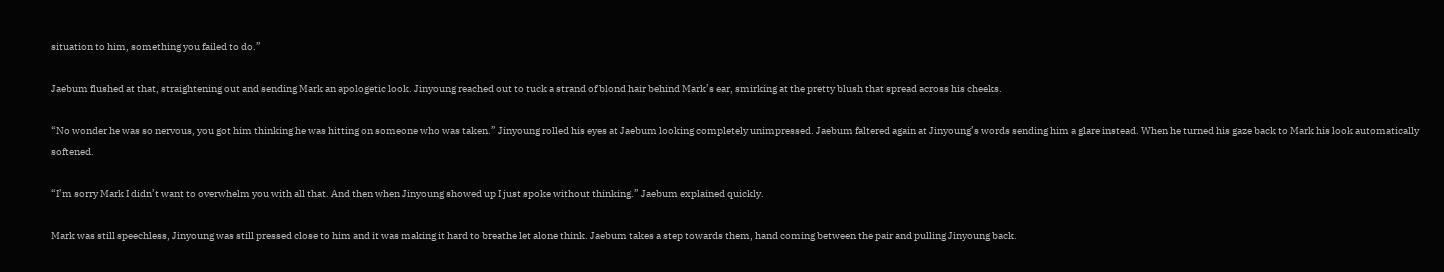situation to him, something you failed to do.”

Jaebum flushed at that, straightening out and sending Mark an apologetic look. Jinyoung reached out to tuck a strand of blond hair behind Mark’s ear, smirking at the pretty blush that spread across his cheeks.

“No wonder he was so nervous, you got him thinking he was hitting on someone who was taken.” Jinyoung rolled his eyes at Jaebum looking completely unimpressed. Jaebum faltered again at Jinyoung’s words sending him a glare instead. When he turned his gaze back to Mark his look automatically softened.

“I’m sorry Mark I didn’t want to overwhelm you with all that. And then when Jinyoung showed up I just spoke without thinking.” Jaebum explained quickly.

Mark was still speechless, Jinyoung was still pressed close to him and it was making it hard to breathe let alone think. Jaebum takes a step towards them, hand coming between the pair and pulling Jinyoung back.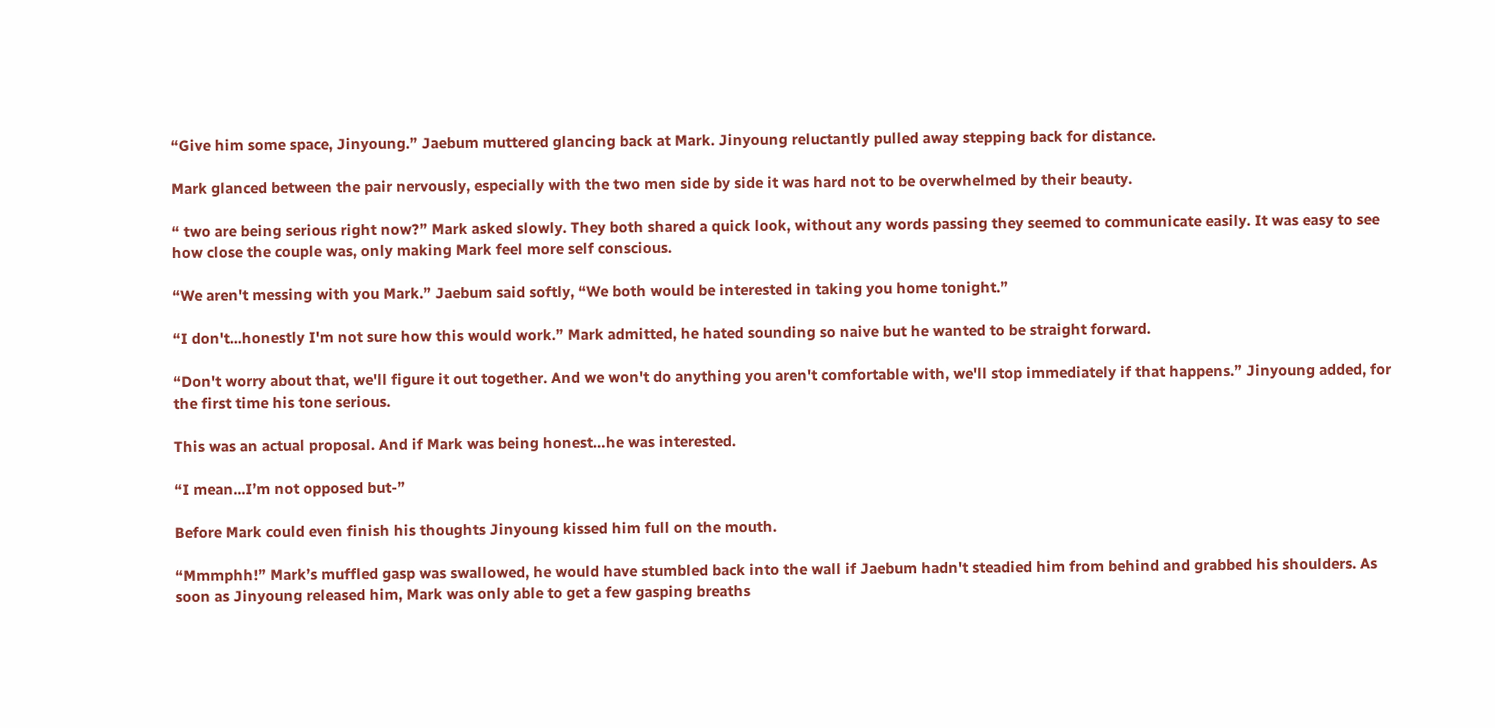“Give him some space, Jinyoung.” Jaebum muttered glancing back at Mark. Jinyoung reluctantly pulled away stepping back for distance.

Mark glanced between the pair nervously, especially with the two men side by side it was hard not to be overwhelmed by their beauty.

“ two are being serious right now?” Mark asked slowly. They both shared a quick look, without any words passing they seemed to communicate easily. It was easy to see how close the couple was, only making Mark feel more self conscious.

“We aren't messing with you Mark.” Jaebum said softly, “We both would be interested in taking you home tonight.”

“I don't...honestly I'm not sure how this would work.” Mark admitted, he hated sounding so naive but he wanted to be straight forward.

“Don't worry about that, we'll figure it out together. And we won't do anything you aren't comfortable with, we'll stop immediately if that happens.” Jinyoung added, for the first time his tone serious.

This was an actual proposal. And if Mark was being honest…he was interested.

“I mean...I’m not opposed but-”

Before Mark could even finish his thoughts Jinyoung kissed him full on the mouth.

“Mmmphh!” Mark’s muffled gasp was swallowed, he would have stumbled back into the wall if Jaebum hadn't steadied him from behind and grabbed his shoulders. As soon as Jinyoung released him, Mark was only able to get a few gasping breaths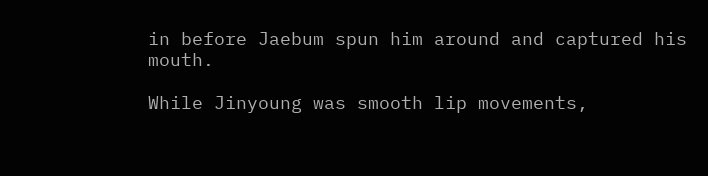in before Jaebum spun him around and captured his mouth.

While Jinyoung was smooth lip movements,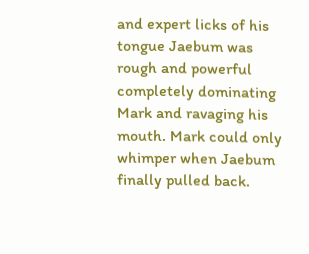and expert licks of his tongue Jaebum was rough and powerful completely dominating Mark and ravaging his mouth. Mark could only whimper when Jaebum finally pulled back.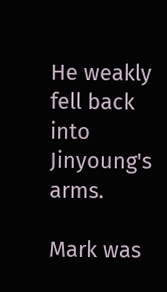He weakly fell back into Jinyoung's arms.

Mark was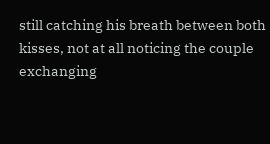still catching his breath between both kisses, not at all noticing the couple exchanging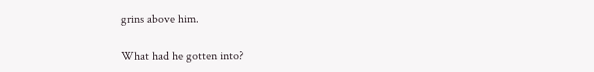grins above him.

What had he gotten into?